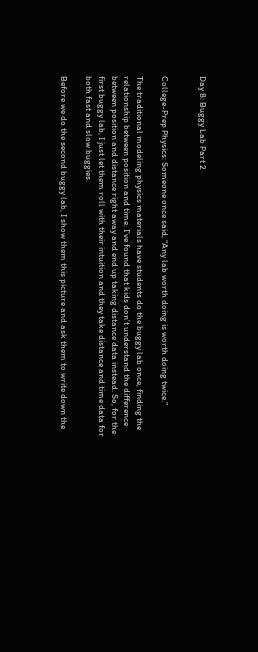Day 8: Buggy Lab Part 2


College-Prep Physics: Someone once said, “Any lab worth doing is worth doing twice.”

The traditional modeling physics materials have students do the buggy lab once, finding the relationship between position and time. I’ve found that kids don’t understand the difference between position and distance right away and end up taking distance data instead. So, for the first buggy lab, I just let them roll with their intuition and they take distance and time data for both fast and slow buggies.

Before we do the second buggy lab, I show them this picture and ask them to write down the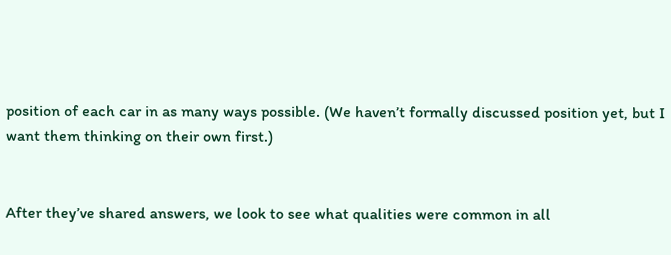position of each car in as many ways possible. (We haven’t formally discussed position yet, but I want them thinking on their own first.)


After they’ve shared answers, we look to see what qualities were common in all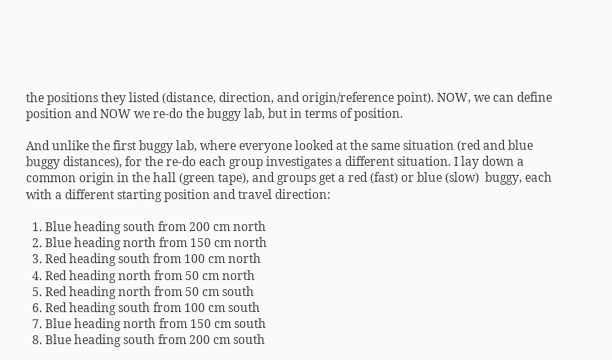the positions they listed (distance, direction, and origin/reference point). NOW, we can define position and NOW we re-do the buggy lab, but in terms of position.

And unlike the first buggy lab, where everyone looked at the same situation (red and blue buggy distances), for the re-do each group investigates a different situation. I lay down a common origin in the hall (green tape), and groups get a red (fast) or blue (slow)  buggy, each with a different starting position and travel direction:

  1. Blue heading south from 200 cm north
  2. Blue heading north from 150 cm north
  3. Red heading south from 100 cm north
  4. Red heading north from 50 cm north
  5. Red heading north from 50 cm south
  6. Red heading south from 100 cm south
  7. Blue heading north from 150 cm south
  8. Blue heading south from 200 cm south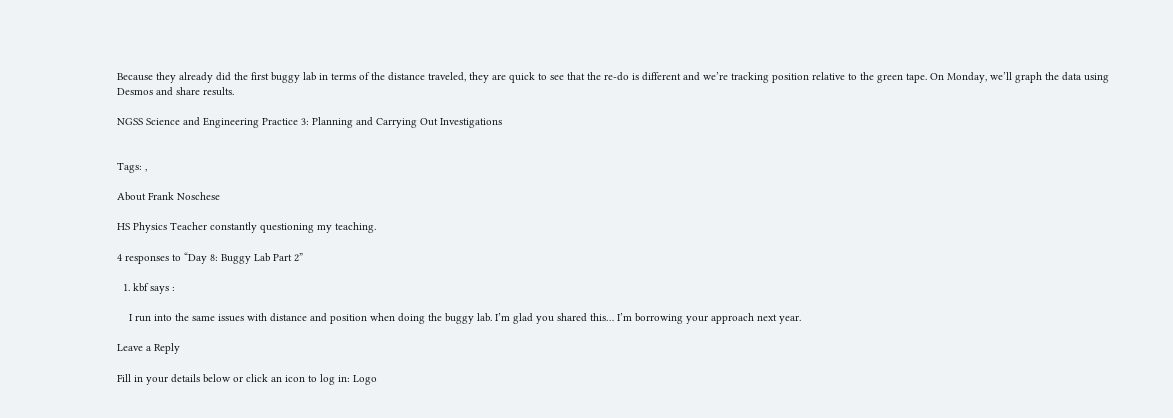Because they already did the first buggy lab in terms of the distance traveled, they are quick to see that the re-do is different and we’re tracking position relative to the green tape. On Monday, we’ll graph the data using Desmos and share results.

NGSS Science and Engineering Practice 3: Planning and Carrying Out Investigations


Tags: ,

About Frank Noschese

HS Physics Teacher constantly questioning my teaching.

4 responses to “Day 8: Buggy Lab Part 2”

  1. kbf says :

    I run into the same issues with distance and position when doing the buggy lab. I’m glad you shared this… I’m borrowing your approach next year.

Leave a Reply

Fill in your details below or click an icon to log in: Logo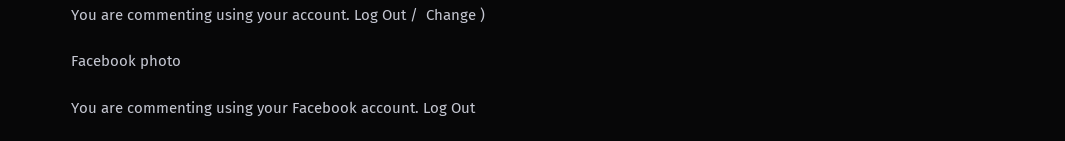You are commenting using your account. Log Out /  Change )

Facebook photo

You are commenting using your Facebook account. Log Out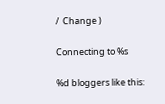/  Change )

Connecting to %s

%d bloggers like this: